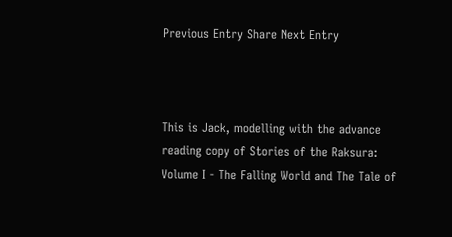Previous Entry Share Next Entry



This is Jack, modelling with the advance reading copy of Stories of the Raksura: Volume I - The Falling World and The Tale of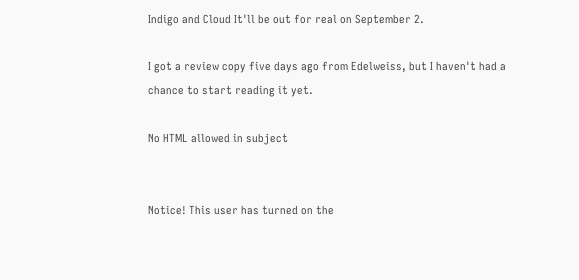Indigo and Cloud It'll be out for real on September 2.

I got a review copy five days ago from Edelweiss, but I haven't had a chance to start reading it yet.

No HTML allowed in subject


Notice! This user has turned on the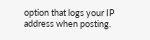option that logs your IP address when posting.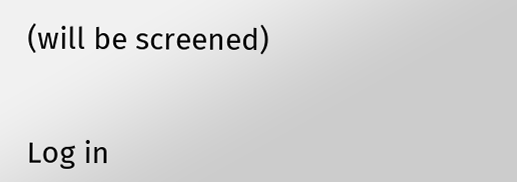(will be screened)


Log in